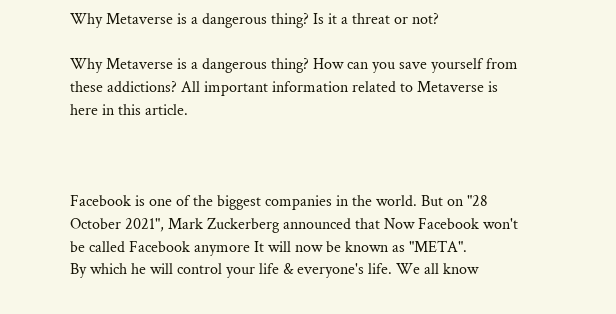Why Metaverse is a dangerous thing? Is it a threat or not?

Why Metaverse is a dangerous thing? How can you save yourself from these addictions? All important information related to Metaverse is here in this article.



Facebook is one of the biggest companies in the world. But on "28 October 2021", Mark Zuckerberg announced that Now Facebook won't be called Facebook anymore It will now be known as "META".
By which he will control your life & everyone's life. We all know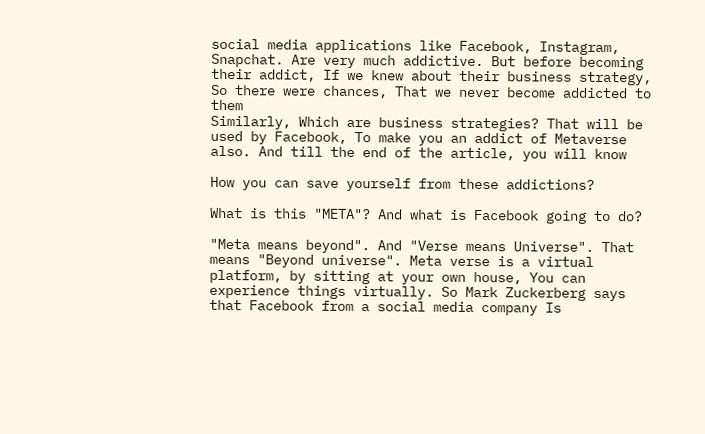social media applications like Facebook, Instagram, Snapchat. Are very much addictive. But before becoming their addict, If we knew about their business strategy, So there were chances, That we never become addicted to them
Similarly, Which are business strategies? That will be used by Facebook, To make you an addict of Metaverse also. And till the end of the article, you will know

How you can save yourself from these addictions?

What is this "META"? And what is Facebook going to do?

"Meta means beyond". And "Verse means Universe". That means "Beyond universe". Meta verse is a virtual platform, by sitting at your own house, You can experience things virtually. So Mark Zuckerberg says that Facebook from a social media company Is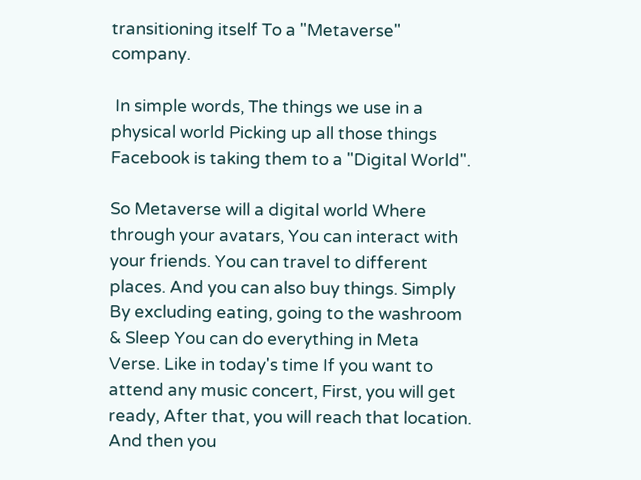transitioning itself To a "Metaverse" company.

 In simple words, The things we use in a physical world Picking up all those things Facebook is taking them to a "Digital World".

So Metaverse will a digital world Where through your avatars, You can interact with your friends. You can travel to different places. And you can also buy things. Simply By excluding eating, going to the washroom & Sleep You can do everything in Meta Verse. Like in today's time If you want to attend any music concert, First, you will get ready, After that, you will reach that location. And then you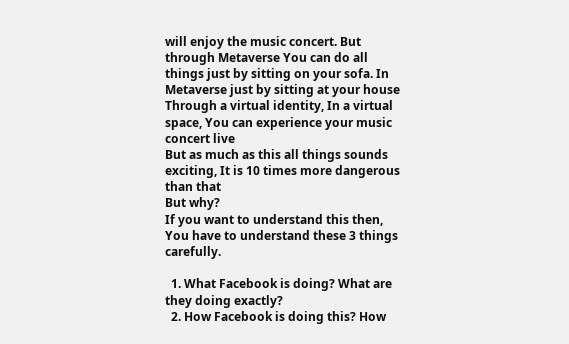will enjoy the music concert. But through Metaverse You can do all things just by sitting on your sofa. In Metaverse just by sitting at your house Through a virtual identity, In a virtual space, You can experience your music concert live
But as much as this all things sounds exciting, It is 10 times more dangerous than that
But why?
If you want to understand this then, You have to understand these 3 things carefully.

  1. What Facebook is doing? What are they doing exactly?
  2. How Facebook is doing this? How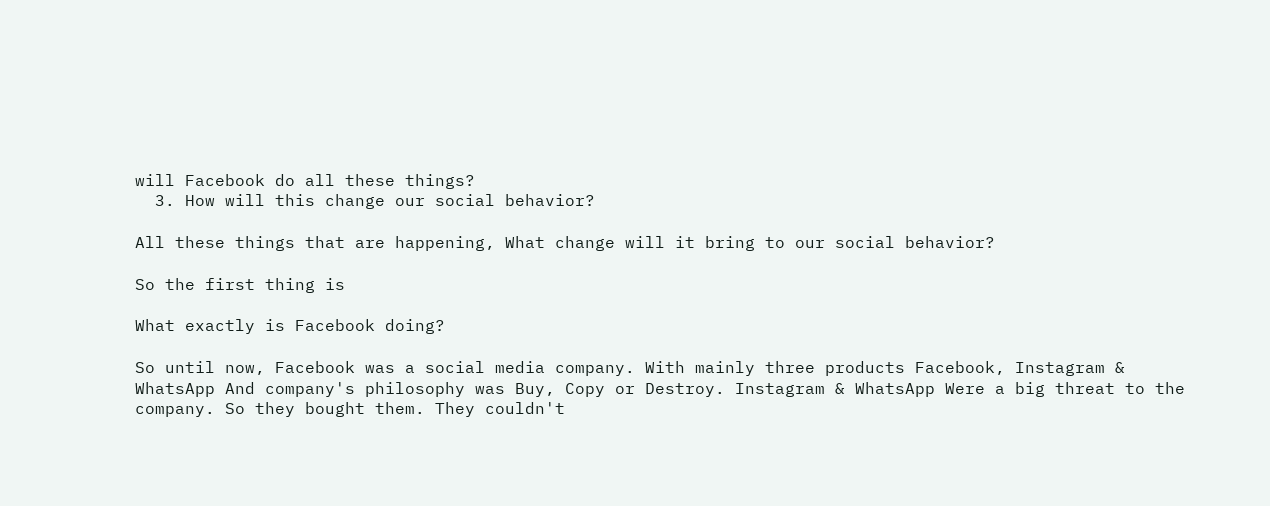will Facebook do all these things?
  3. How will this change our social behavior?

All these things that are happening, What change will it bring to our social behavior?

So the first thing is

What exactly is Facebook doing?

So until now, Facebook was a social media company. With mainly three products Facebook, Instagram & WhatsApp And company's philosophy was Buy, Copy or Destroy. Instagram & WhatsApp Were a big threat to the company. So they bought them. They couldn't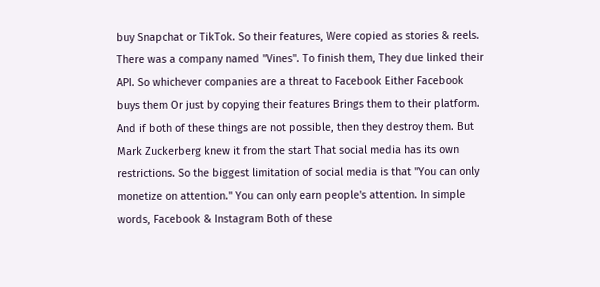buy Snapchat or TikTok. So their features, Were copied as stories & reels. There was a company named "Vines". To finish them, They due linked their API. So whichever companies are a threat to Facebook Either Facebook buys them Or just by copying their features Brings them to their platform. And if both of these things are not possible, then they destroy them. But Mark Zuckerberg knew it from the start That social media has its own restrictions. So the biggest limitation of social media is that "You can only monetize on attention." You can only earn people's attention. In simple words, Facebook & Instagram Both of these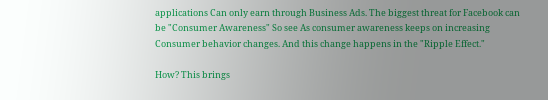applications Can only earn through Business Ads. The biggest threat for Facebook can be "Consumer Awareness" So see As consumer awareness keeps on increasing Consumer behavior changes. And this change happens in the "Ripple Effect."

How? This brings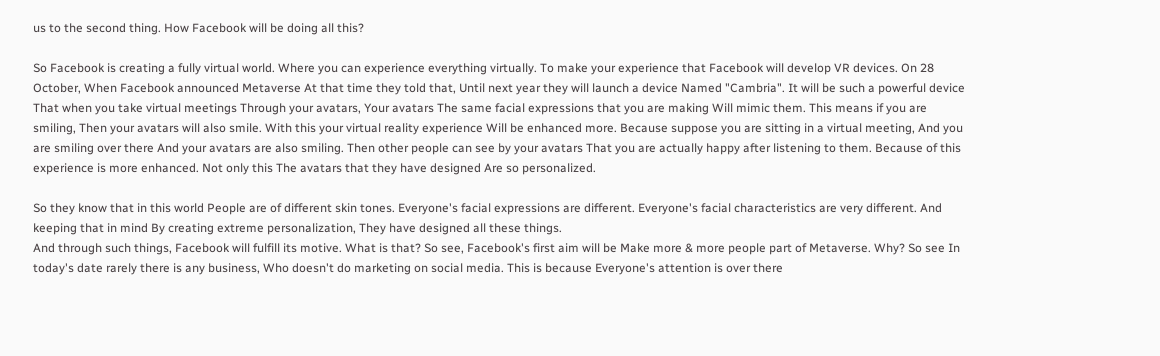us to the second thing. How Facebook will be doing all this?

So Facebook is creating a fully virtual world. Where you can experience everything virtually. To make your experience that Facebook will develop VR devices. On 28 October, When Facebook announced Metaverse At that time they told that, Until next year they will launch a device Named "Cambria". It will be such a powerful device That when you take virtual meetings Through your avatars, Your avatars The same facial expressions that you are making Will mimic them. This means if you are smiling, Then your avatars will also smile. With this your virtual reality experience Will be enhanced more. Because suppose you are sitting in a virtual meeting, And you are smiling over there And your avatars are also smiling. Then other people can see by your avatars That you are actually happy after listening to them. Because of this experience is more enhanced. Not only this The avatars that they have designed Are so personalized.

So they know that in this world People are of different skin tones. Everyone's facial expressions are different. Everyone's facial characteristics are very different. And keeping that in mind By creating extreme personalization, They have designed all these things.
And through such things, Facebook will fulfill its motive. What is that? So see, Facebook's first aim will be Make more & more people part of Metaverse. Why? So see In today's date rarely there is any business, Who doesn't do marketing on social media. This is because Everyone's attention is over there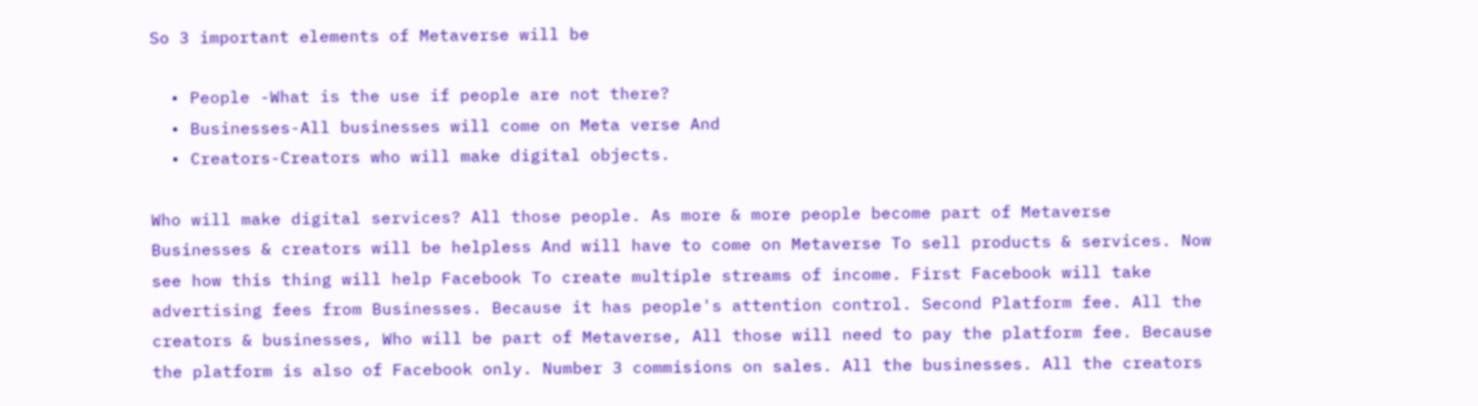So 3 important elements of Metaverse will be

  • People -What is the use if people are not there?
  • Businesses-All businesses will come on Meta verse And
  • Creators-Creators who will make digital objects.

Who will make digital services? All those people. As more & more people become part of Metaverse Businesses & creators will be helpless And will have to come on Metaverse To sell products & services. Now see how this thing will help Facebook To create multiple streams of income. First Facebook will take advertising fees from Businesses. Because it has people's attention control. Second Platform fee. All the creators & businesses, Who will be part of Metaverse, All those will need to pay the platform fee. Because the platform is also of Facebook only. Number 3 commisions on sales. All the businesses. All the creators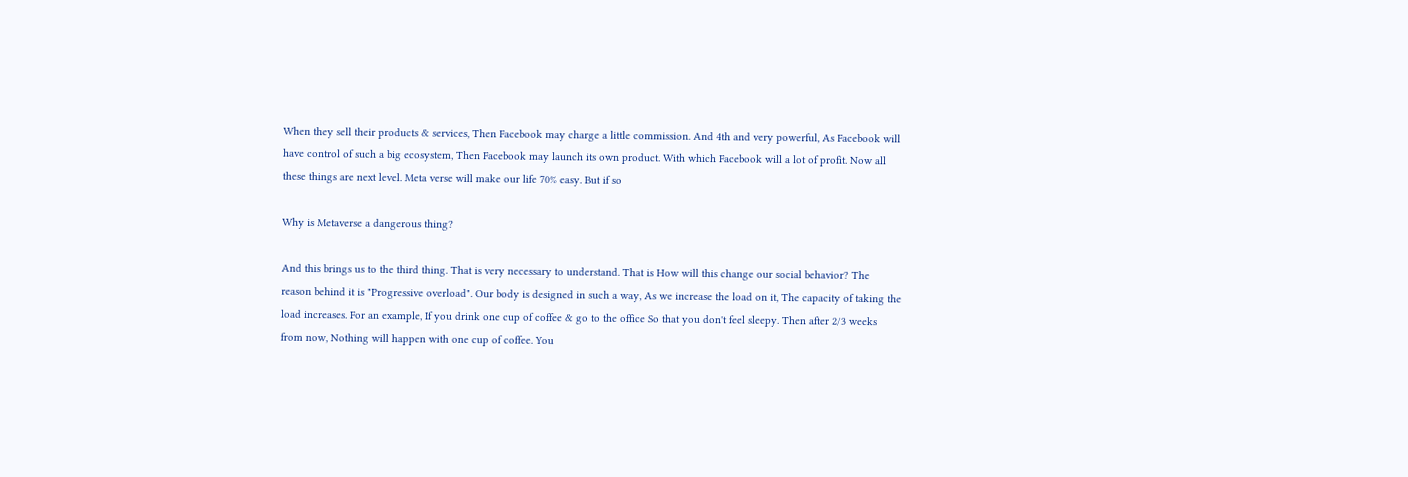When they sell their products & services, Then Facebook may charge a little commission. And 4th and very powerful, As Facebook will have control of such a big ecosystem, Then Facebook may launch its own product. With which Facebook will a lot of profit. Now all these things are next level. Meta verse will make our life 70% easy. But if so

Why is Metaverse a dangerous thing?

And this brings us to the third thing. That is very necessary to understand. That is How will this change our social behavior? The reason behind it is "Progressive overload". Our body is designed in such a way, As we increase the load on it, The capacity of taking the load increases. For an example, If you drink one cup of coffee & go to the office So that you don't feel sleepy. Then after 2/3 weeks from now, Nothing will happen with one cup of coffee. You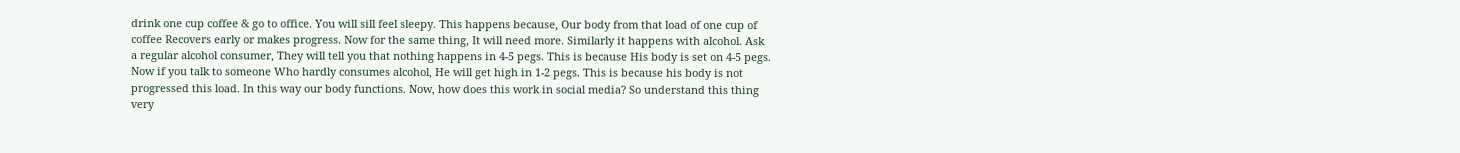drink one cup coffee & go to office. You will sill feel sleepy. This happens because, Our body from that load of one cup of coffee Recovers early or makes progress. Now for the same thing, It will need more. Similarly it happens with alcohol. Ask a regular alcohol consumer, They will tell you that nothing happens in 4-5 pegs. This is because His body is set on 4-5 pegs. Now if you talk to someone Who hardly consumes alcohol, He will get high in 1-2 pegs. This is because his body is not progressed this load. In this way our body functions. Now, how does this work in social media? So understand this thing very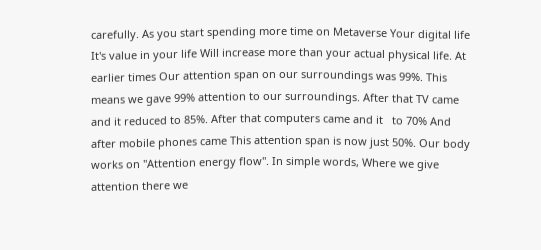carefully. As you start spending more time on Metaverse Your digital life It's value in your life Will increase more than your actual physical life. At earlier times Our attention span on our surroundings was 99%. This means we gave 99% attention to our surroundings. After that TV came and it reduced to 85%. After that computers came and it   to 70% And after mobile phones came This attention span is now just 50%. Our body works on "Attention energy flow". In simple words, Where we give attention there we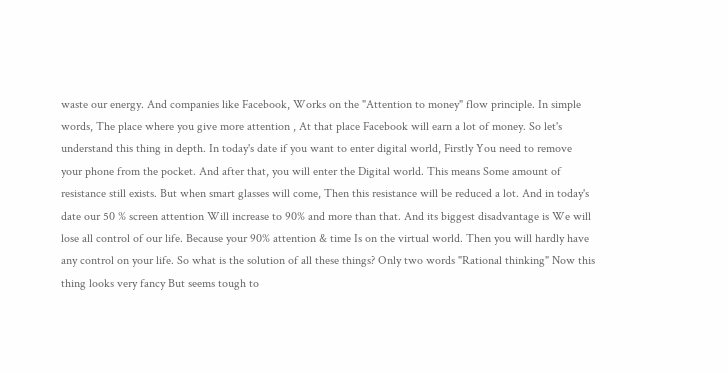waste our energy. And companies like Facebook, Works on the "Attention to money" flow principle. In simple words, The place where you give more attention , At that place Facebook will earn a lot of money. So let's understand this thing in depth. In today's date if you want to enter digital world, Firstly You need to remove your phone from the pocket. And after that, you will enter the Digital world. This means Some amount of resistance still exists. But when smart glasses will come, Then this resistance will be reduced a lot. And in today's date our 50 % screen attention Will increase to 90% and more than that. And its biggest disadvantage is We will lose all control of our life. Because your 90% attention & time Is on the virtual world. Then you will hardly have any control on your life. So what is the solution of all these things? Only two words "Rational thinking" Now this thing looks very fancy But seems tough to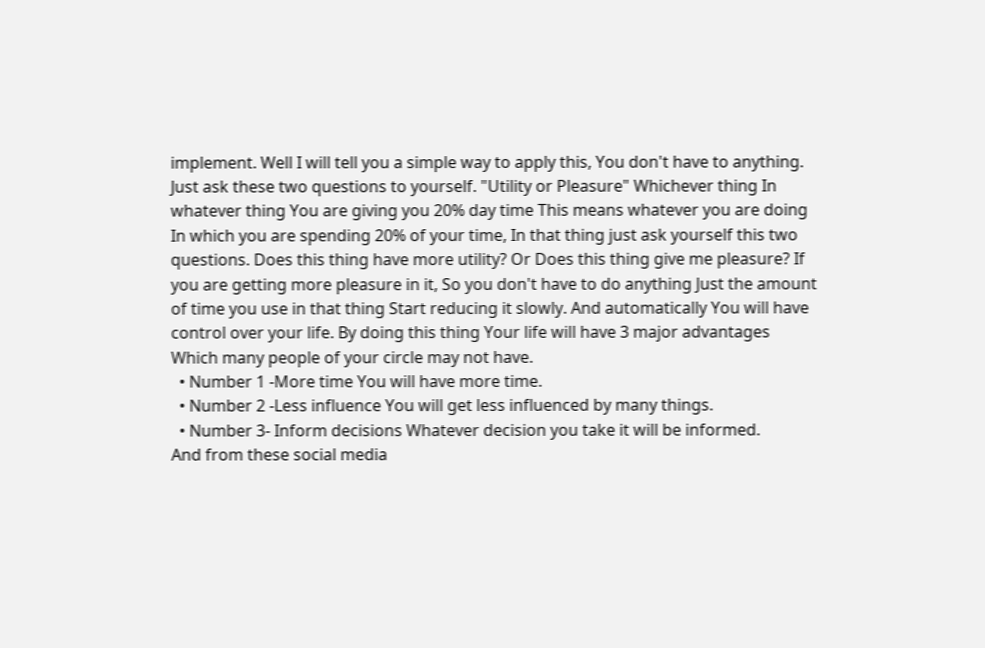implement. Well I will tell you a simple way to apply this, You don't have to anything. Just ask these two questions to yourself. "Utility or Pleasure" Whichever thing In whatever thing You are giving you 20% day time This means whatever you are doing In which you are spending 20% of your time, In that thing just ask yourself this two questions. Does this thing have more utility? Or Does this thing give me pleasure? If you are getting more pleasure in it, So you don't have to do anything Just the amount of time you use in that thing Start reducing it slowly. And automatically You will have control over your life. By doing this thing Your life will have 3 major advantages
Which many people of your circle may not have.
  • Number 1 -More time You will have more time.
  • Number 2 -Less influence You will get less influenced by many things.
  • Number 3- Inform decisions Whatever decision you take it will be informed.
And from these social media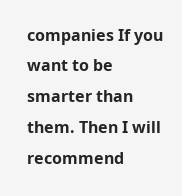companies If you want to be smarter than them. Then I will recommend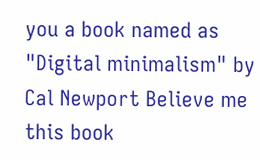you a book named as "Digital minimalism" by Cal Newport Believe me this book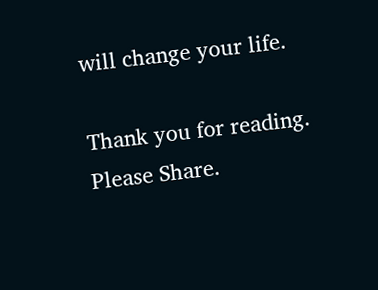will change your life.

Thank you for reading.
Please Share.